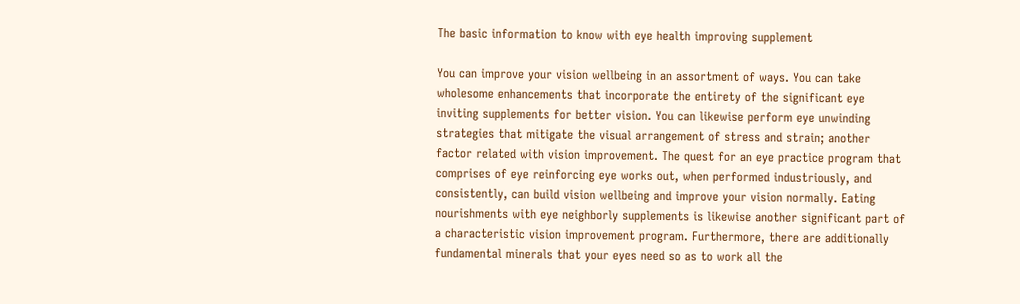The basic information to know with eye health improving supplement

You can improve your vision wellbeing in an assortment of ways. You can take wholesome enhancements that incorporate the entirety of the significant eye inviting supplements for better vision. You can likewise perform eye unwinding strategies that mitigate the visual arrangement of stress and strain; another factor related with vision improvement. The quest for an eye practice program that comprises of eye reinforcing eye works out, when performed industriously, and consistently, can build vision wellbeing and improve your vision normally. Eating nourishments with eye neighborly supplements is likewise another significant part of a characteristic vision improvement program. Furthermore, there are additionally fundamental minerals that your eyes need so as to work all the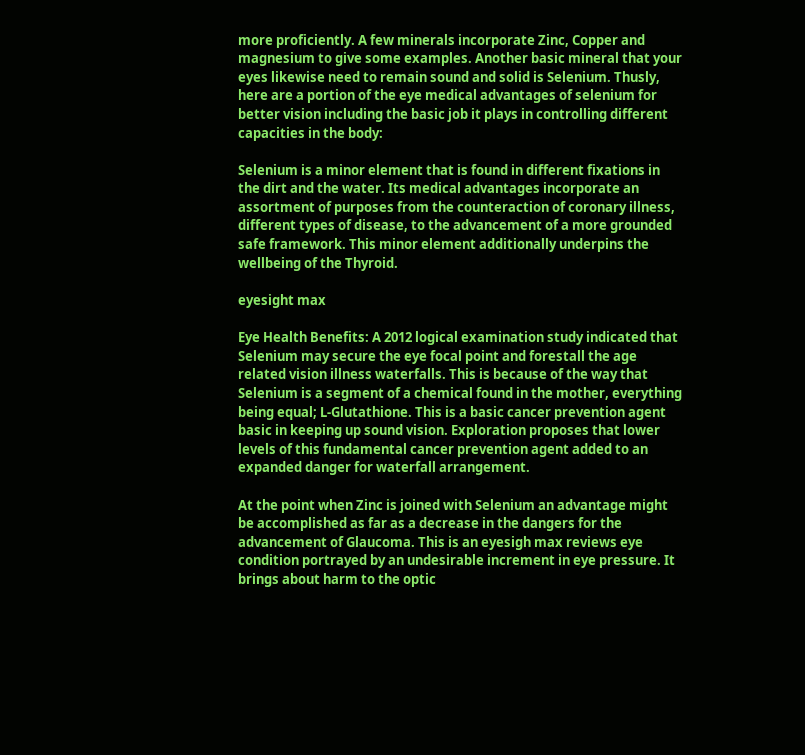more proficiently. A few minerals incorporate Zinc, Copper and magnesium to give some examples. Another basic mineral that your eyes likewise need to remain sound and solid is Selenium. Thusly, here are a portion of the eye medical advantages of selenium for better vision including the basic job it plays in controlling different capacities in the body:

Selenium is a minor element that is found in different fixations in the dirt and the water. Its medical advantages incorporate an assortment of purposes from the counteraction of coronary illness, different types of disease, to the advancement of a more grounded safe framework. This minor element additionally underpins the wellbeing of the Thyroid.

eyesight max

Eye Health Benefits: A 2012 logical examination study indicated that Selenium may secure the eye focal point and forestall the age related vision illness waterfalls. This is because of the way that Selenium is a segment of a chemical found in the mother, everything being equal; L-Glutathione. This is a basic cancer prevention agent basic in keeping up sound vision. Exploration proposes that lower levels of this fundamental cancer prevention agent added to an expanded danger for waterfall arrangement.

At the point when Zinc is joined with Selenium an advantage might be accomplished as far as a decrease in the dangers for the advancement of Glaucoma. This is an eyesigh max reviews eye condition portrayed by an undesirable increment in eye pressure. It brings about harm to the optic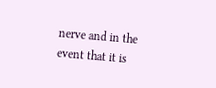nerve and in the event that it is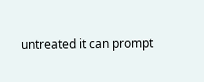untreated it can prompt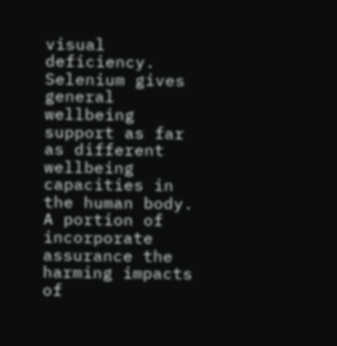visual deficiency. Selenium gives general wellbeing support as far as different wellbeing capacities in the human body. A portion of incorporate assurance the harming impacts of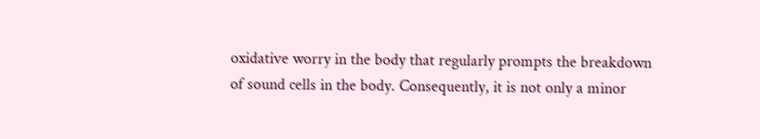oxidative worry in the body that regularly prompts the breakdown of sound cells in the body. Consequently, it is not only a minor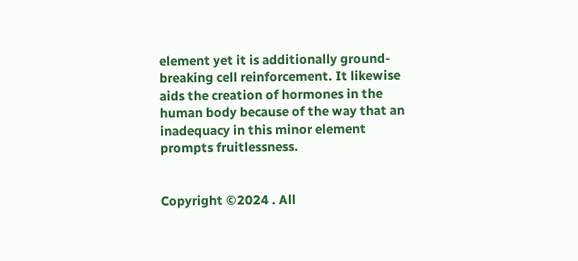element yet it is additionally ground-breaking cell reinforcement. It likewise aids the creation of hormones in the human body because of the way that an inadequacy in this minor element prompts fruitlessness.


Copyright ©2024 . All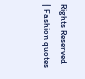Rights Reserved | Fashion quotes